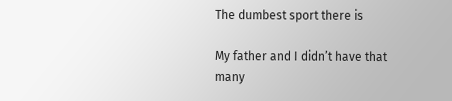The dumbest sport there is

My father and I didn’t have that many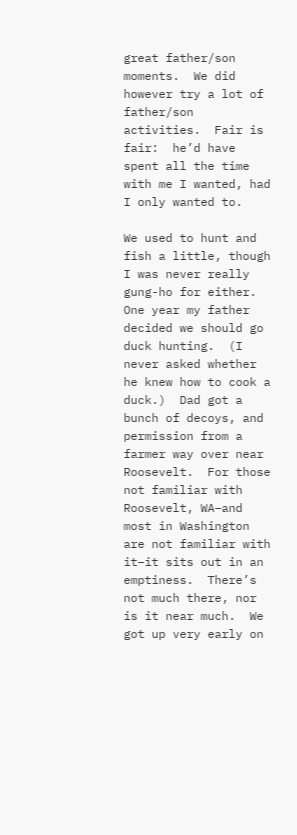great father/son moments.  We did however try a lot of father/son activities.  Fair is fair:  he’d have spent all the time with me I wanted, had I only wanted to.

We used to hunt and fish a little, though I was never really gung-ho for either.  One year my father decided we should go duck hunting.  (I never asked whether he knew how to cook a duck.)  Dad got a bunch of decoys, and permission from a farmer way over near Roosevelt.  For those not familiar with Roosevelt, WA–and most in Washington are not familiar with it–it sits out in an emptiness.  There’s not much there, nor is it near much.  We got up very early on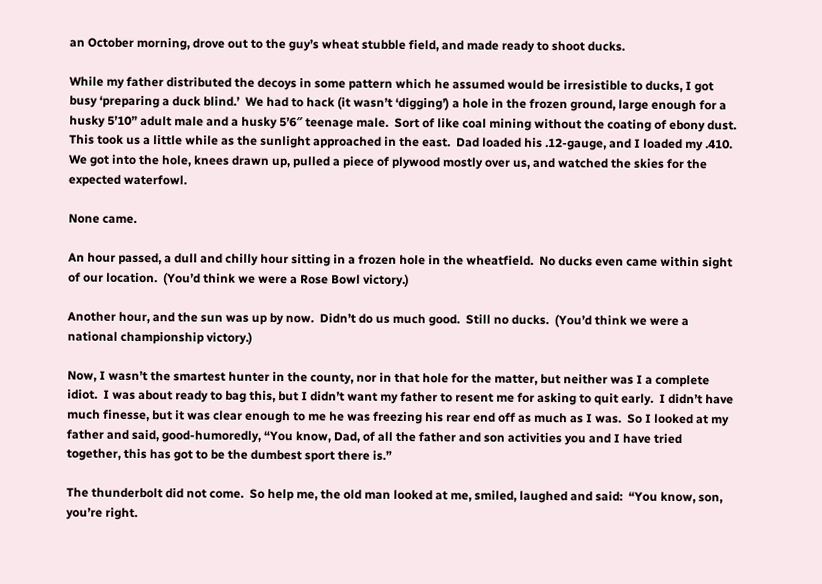an October morning, drove out to the guy’s wheat stubble field, and made ready to shoot ducks.

While my father distributed the decoys in some pattern which he assumed would be irresistible to ducks, I got busy ‘preparing a duck blind.’  We had to hack (it wasn’t ‘digging’) a hole in the frozen ground, large enough for a husky 5’10” adult male and a husky 5’6″ teenage male.  Sort of like coal mining without the coating of ebony dust.  This took us a little while as the sunlight approached in the east.  Dad loaded his .12-gauge, and I loaded my .410.  We got into the hole, knees drawn up, pulled a piece of plywood mostly over us, and watched the skies for the expected waterfowl.

None came.

An hour passed, a dull and chilly hour sitting in a frozen hole in the wheatfield.  No ducks even came within sight of our location.  (You’d think we were a Rose Bowl victory.)

Another hour, and the sun was up by now.  Didn’t do us much good.  Still no ducks.  (You’d think we were a national championship victory.)

Now, I wasn’t the smartest hunter in the county, nor in that hole for the matter, but neither was I a complete idiot.  I was about ready to bag this, but I didn’t want my father to resent me for asking to quit early.  I didn’t have much finesse, but it was clear enough to me he was freezing his rear end off as much as I was.  So I looked at my father and said, good-humoredly, “You know, Dad, of all the father and son activities you and I have tried together, this has got to be the dumbest sport there is.”

The thunderbolt did not come.  So help me, the old man looked at me, smiled, laughed and said:  “You know, son, you’re right.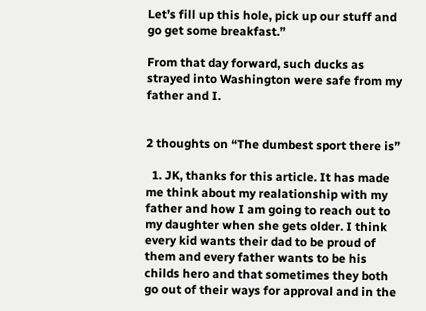Let’s fill up this hole, pick up our stuff and go get some breakfast.”

From that day forward, such ducks as strayed into Washington were safe from my father and I.


2 thoughts on “The dumbest sport there is”

  1. JK, thanks for this article. It has made me think about my realationship with my father and how I am going to reach out to my daughter when she gets older. I think every kid wants their dad to be proud of them and every father wants to be his childs hero and that sometimes they both go out of their ways for approval and in the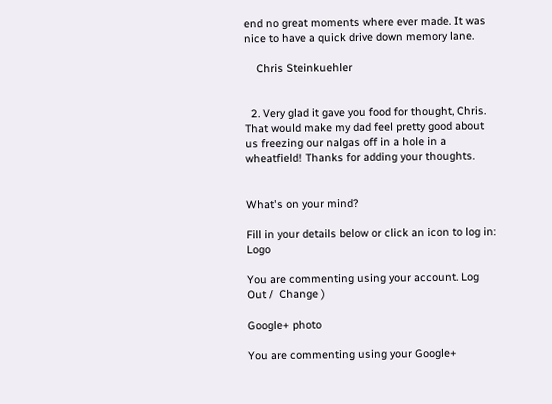end no great moments where ever made. It was nice to have a quick drive down memory lane.

    Chris Steinkuehler


  2. Very glad it gave you food for thought, Chris. That would make my dad feel pretty good about us freezing our nalgas off in a hole in a wheatfield! Thanks for adding your thoughts.


What's on your mind?

Fill in your details below or click an icon to log in: Logo

You are commenting using your account. Log Out /  Change )

Google+ photo

You are commenting using your Google+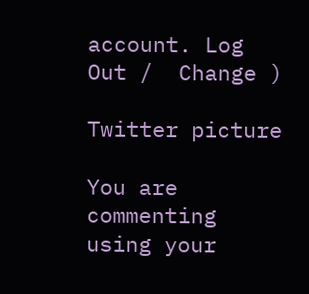account. Log Out /  Change )

Twitter picture

You are commenting using your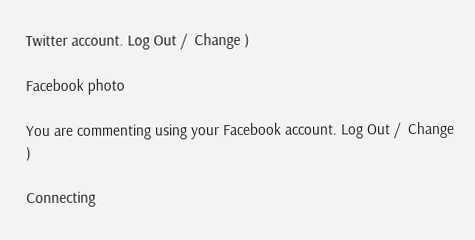Twitter account. Log Out /  Change )

Facebook photo

You are commenting using your Facebook account. Log Out /  Change )

Connecting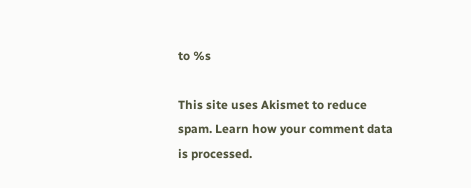to %s

This site uses Akismet to reduce spam. Learn how your comment data is processed.